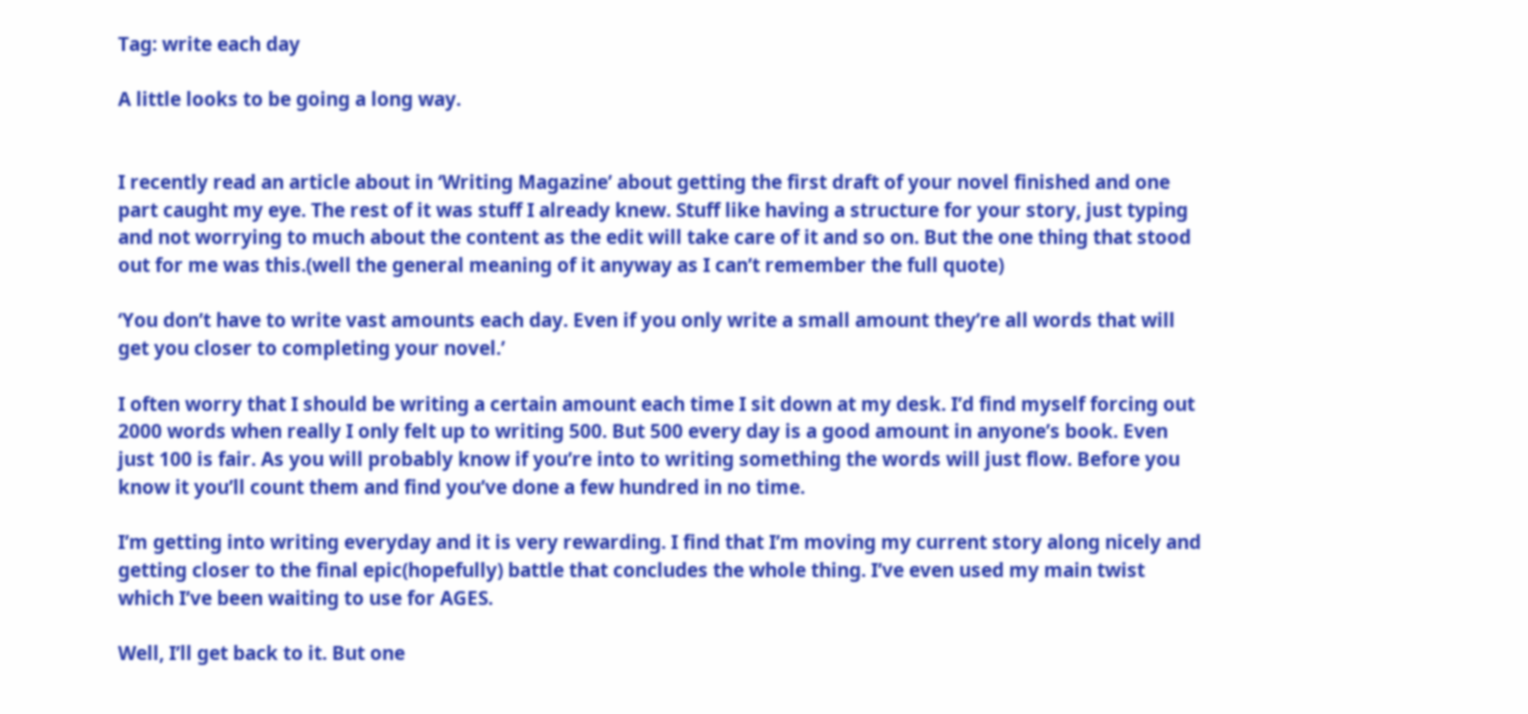Tag: write each day

A little looks to be going a long way.


I recently read an article about in ‘Writing Magazine’ about getting the first draft of your novel finished and one part caught my eye. The rest of it was stuff I already knew. Stuff like having a structure for your story, just typing and not worrying to much about the content as the edit will take care of it and so on. But the one thing that stood out for me was this.(well the general meaning of it anyway as I can’t remember the full quote)

‘You don’t have to write vast amounts each day. Even if you only write a small amount they’re all words that will get you closer to completing your novel.’

I often worry that I should be writing a certain amount each time I sit down at my desk. I’d find myself forcing out 2000 words when really I only felt up to writing 500. But 500 every day is a good amount in anyone’s book. Even just 100 is fair. As you will probably know if you’re into to writing something the words will just flow. Before you know it you’ll count them and find you’ve done a few hundred in no time.

I’m getting into writing everyday and it is very rewarding. I find that I’m moving my current story along nicely and getting closer to the final epic(hopefully) battle that concludes the whole thing. I’ve even used my main twist which I’ve been waiting to use for AGES.

Well, I’ll get back to it. But one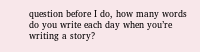question before I do, how many words do you write each day when you’re writing a story?